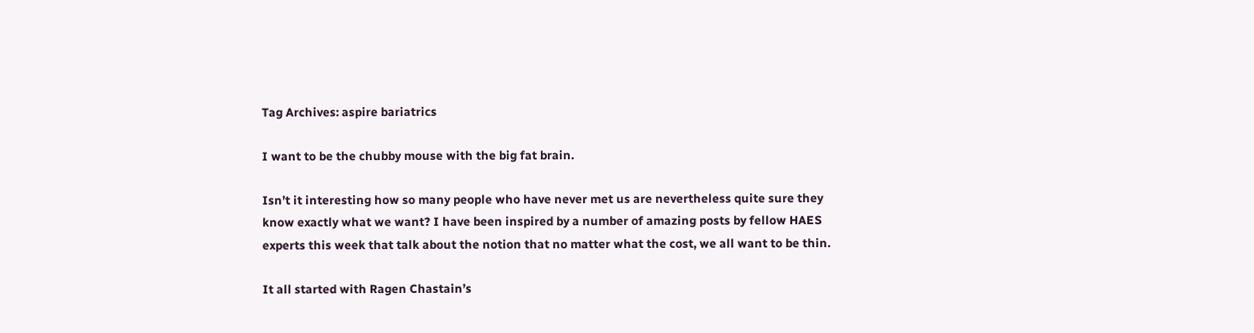Tag Archives: aspire bariatrics

I want to be the chubby mouse with the big fat brain.

Isn’t it interesting how so many people who have never met us are nevertheless quite sure they know exactly what we want? I have been inspired by a number of amazing posts by fellow HAES experts this week that talk about the notion that no matter what the cost, we all want to be thin.

It all started with Ragen Chastain’s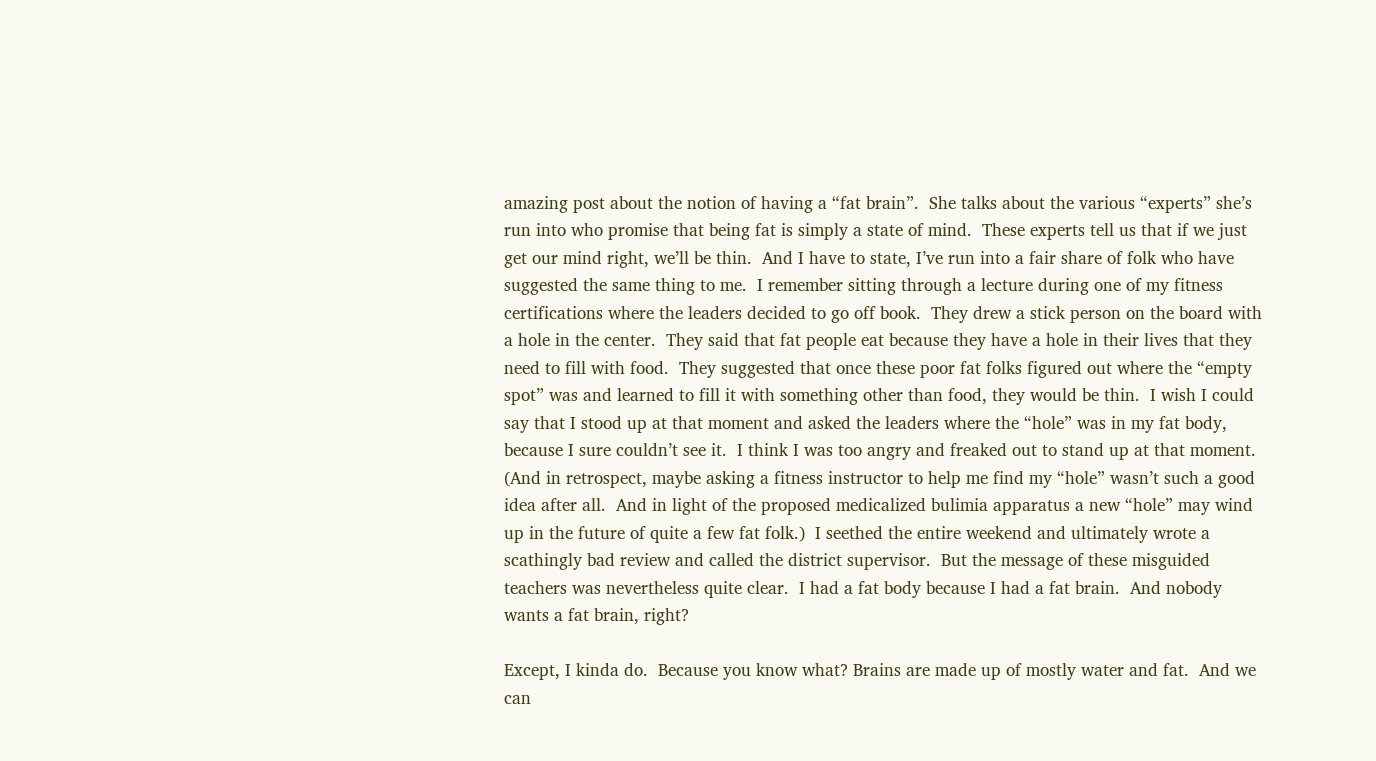amazing post about the notion of having a “fat brain”.  She talks about the various “experts” she’s run into who promise that being fat is simply a state of mind.  These experts tell us that if we just get our mind right, we’ll be thin.  And I have to state, I’ve run into a fair share of folk who have suggested the same thing to me.  I remember sitting through a lecture during one of my fitness certifications where the leaders decided to go off book.  They drew a stick person on the board with a hole in the center.  They said that fat people eat because they have a hole in their lives that they need to fill with food.  They suggested that once these poor fat folks figured out where the “empty spot” was and learned to fill it with something other than food, they would be thin.  I wish I could say that I stood up at that moment and asked the leaders where the “hole” was in my fat body, because I sure couldn’t see it.  I think I was too angry and freaked out to stand up at that moment.  (And in retrospect, maybe asking a fitness instructor to help me find my “hole” wasn’t such a good idea after all.  And in light of the proposed medicalized bulimia apparatus a new “hole” may wind up in the future of quite a few fat folk.)  I seethed the entire weekend and ultimately wrote a scathingly bad review and called the district supervisor.  But the message of these misguided teachers was nevertheless quite clear.  I had a fat body because I had a fat brain.  And nobody wants a fat brain, right?

Except, I kinda do.  Because you know what? Brains are made up of mostly water and fat.  And we can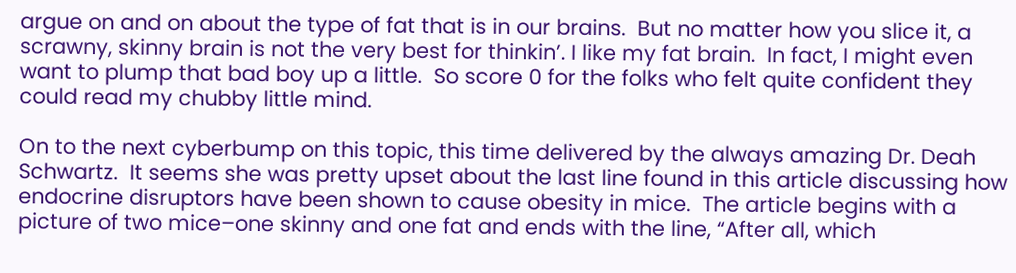argue on and on about the type of fat that is in our brains.  But no matter how you slice it, a scrawny, skinny brain is not the very best for thinkin’. I like my fat brain.  In fact, I might even want to plump that bad boy up a little.  So score 0 for the folks who felt quite confident they could read my chubby little mind.

On to the next cyberbump on this topic, this time delivered by the always amazing Dr. Deah Schwartz.  It seems she was pretty upset about the last line found in this article discussing how endocrine disruptors have been shown to cause obesity in mice.  The article begins with a picture of two mice–one skinny and one fat and ends with the line, “After all, which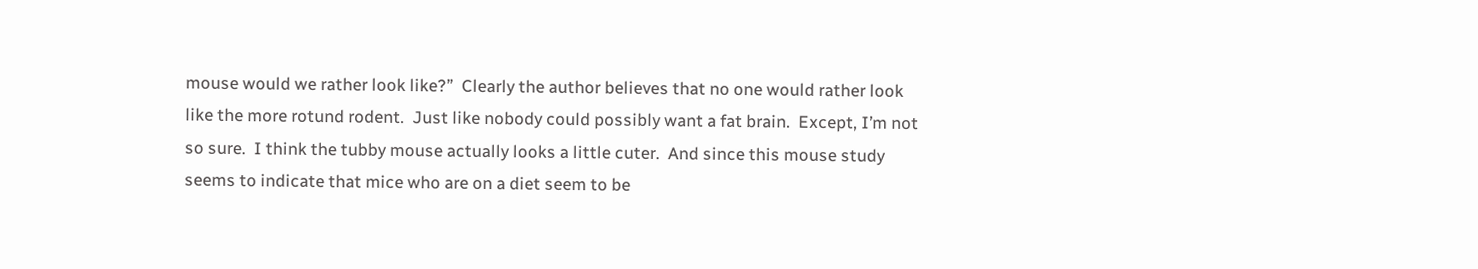mouse would we rather look like?”  Clearly the author believes that no one would rather look like the more rotund rodent.  Just like nobody could possibly want a fat brain.  Except, I’m not so sure.  I think the tubby mouse actually looks a little cuter.  And since this mouse study seems to indicate that mice who are on a diet seem to be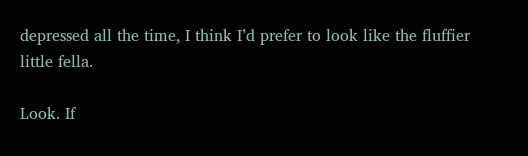depressed all the time, I think I’d prefer to look like the fluffier little fella.

Look. If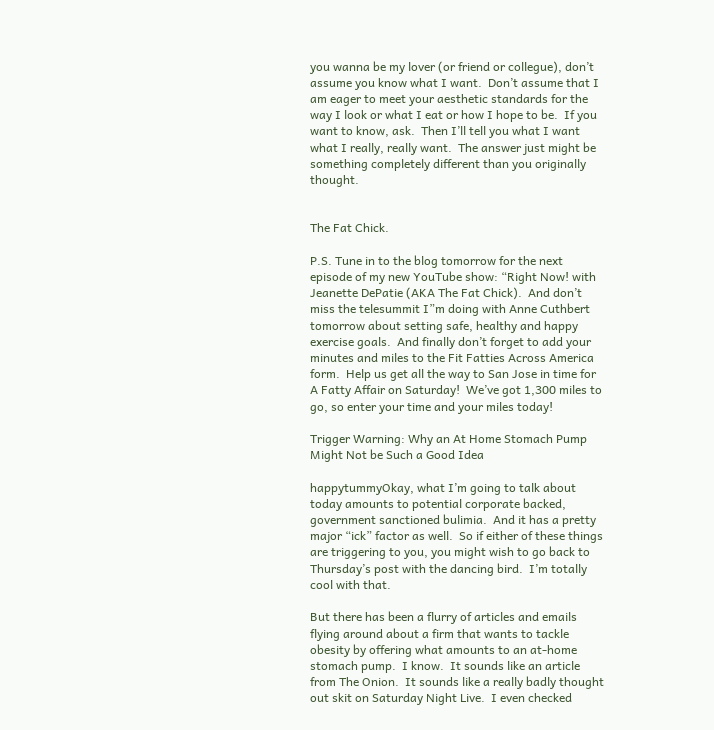you wanna be my lover (or friend or collegue), don’t assume you know what I want.  Don’t assume that I am eager to meet your aesthetic standards for the way I look or what I eat or how I hope to be.  If you want to know, ask.  Then I’ll tell you what I want what I really, really want.  The answer just might be something completely different than you originally thought.


The Fat Chick.

P.S. Tune in to the blog tomorrow for the next episode of my new YouTube show: “Right Now! with Jeanette DePatie (AKA The Fat Chick).  And don’t miss the telesummit I”m doing with Anne Cuthbert tomorrow about setting safe, healthy and happy exercise goals.  And finally don’t forget to add your minutes and miles to the Fit Fatties Across America form.  Help us get all the way to San Jose in time for A Fatty Affair on Saturday!  We’ve got 1,300 miles to go, so enter your time and your miles today!

Trigger Warning: Why an At Home Stomach Pump Might Not be Such a Good Idea

happytummyOkay, what I’m going to talk about today amounts to potential corporate backed, government sanctioned bulimia.  And it has a pretty major “ick” factor as well.  So if either of these things are triggering to you, you might wish to go back to Thursday’s post with the dancing bird.  I’m totally cool with that.

But there has been a flurry of articles and emails flying around about a firm that wants to tackle obesity by offering what amounts to an at-home stomach pump.  I know.  It sounds like an article from The Onion.  It sounds like a really badly thought out skit on Saturday Night Live.  I even checked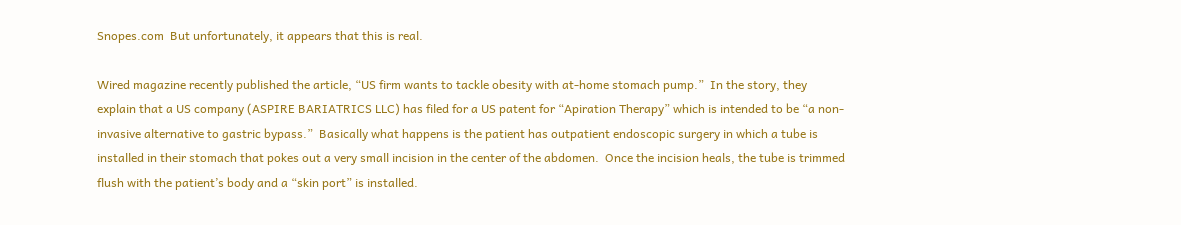Snopes.com  But unfortunately, it appears that this is real.

Wired magazine recently published the article, “US firm wants to tackle obesity with at-home stomach pump.”  In the story, they explain that a US company (ASPIRE BARIATRICS LLC) has filed for a US patent for “Apiration Therapy” which is intended to be “a non-invasive alternative to gastric bypass.”  Basically what happens is the patient has outpatient endoscopic surgery in which a tube is installed in their stomach that pokes out a very small incision in the center of the abdomen.  Once the incision heals, the tube is trimmed flush with the patient’s body and a “skin port” is installed.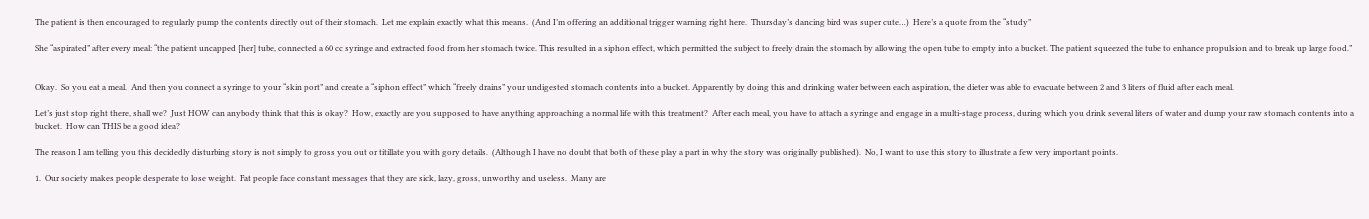The patient is then encouraged to regularly pump the contents directly out of their stomach.  Let me explain exactly what this means.  (And I’m offering an additional trigger warning right here.  Thursday’s dancing bird was super cute…)  Here’s a quote from the “study”

She “aspirated” after every meal: “the patient uncapped [her] tube, connected a 60 cc syringe and extracted food from her stomach twice. This resulted in a siphon effect, which permitted the subject to freely drain the stomach by allowing the open tube to empty into a bucket. The patient squeezed the tube to enhance propulsion and to break up large food.”


Okay.  So you eat a meal.  And then you connect a syringe to your “skin port” and create a “siphon effect” which “freely drains” your undigested stomach contents into a bucket. Apparently by doing this and drinking water between each aspiration, the dieter was able to evacuate between 2 and 3 liters of fluid after each meal.

Let’s just stop right there, shall we?  Just HOW can anybody think that this is okay?  How, exactly are you supposed to have anything approaching a normal life with this treatment?  After each meal, you have to attach a syringe and engage in a multi-stage process, during which you drink several liters of water and dump your raw stomach contents into a bucket.  How can THIS be a good idea?

The reason I am telling you this decidedly disturbing story is not simply to gross you out or titillate you with gory details.  (Although I have no doubt that both of these play a part in why the story was originally published).  No, I want to use this story to illustrate a few very important points.

1.  Our society makes people desperate to lose weight.  Fat people face constant messages that they are sick, lazy, gross, unworthy and useless.  Many are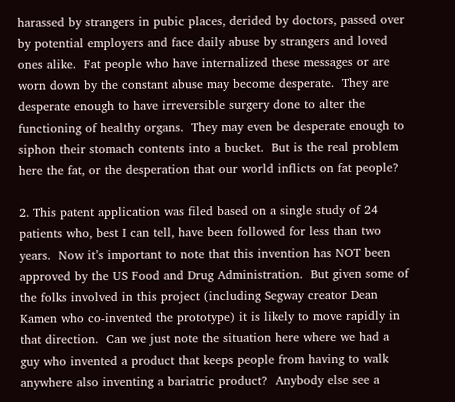harassed by strangers in pubic places, derided by doctors, passed over by potential employers and face daily abuse by strangers and loved ones alike.  Fat people who have internalized these messages or are worn down by the constant abuse may become desperate.  They are desperate enough to have irreversible surgery done to alter the functioning of healthy organs.  They may even be desperate enough to siphon their stomach contents into a bucket.  But is the real problem here the fat, or the desperation that our world inflicts on fat people?

2. This patent application was filed based on a single study of 24 patients who, best I can tell, have been followed for less than two years.  Now it’s important to note that this invention has NOT been approved by the US Food and Drug Administration.  But given some of the folks involved in this project (including Segway creator Dean Kamen who co-invented the prototype) it is likely to move rapidly in that direction.  Can we just note the situation here where we had a guy who invented a product that keeps people from having to walk anywhere also inventing a bariatric product?  Anybody else see a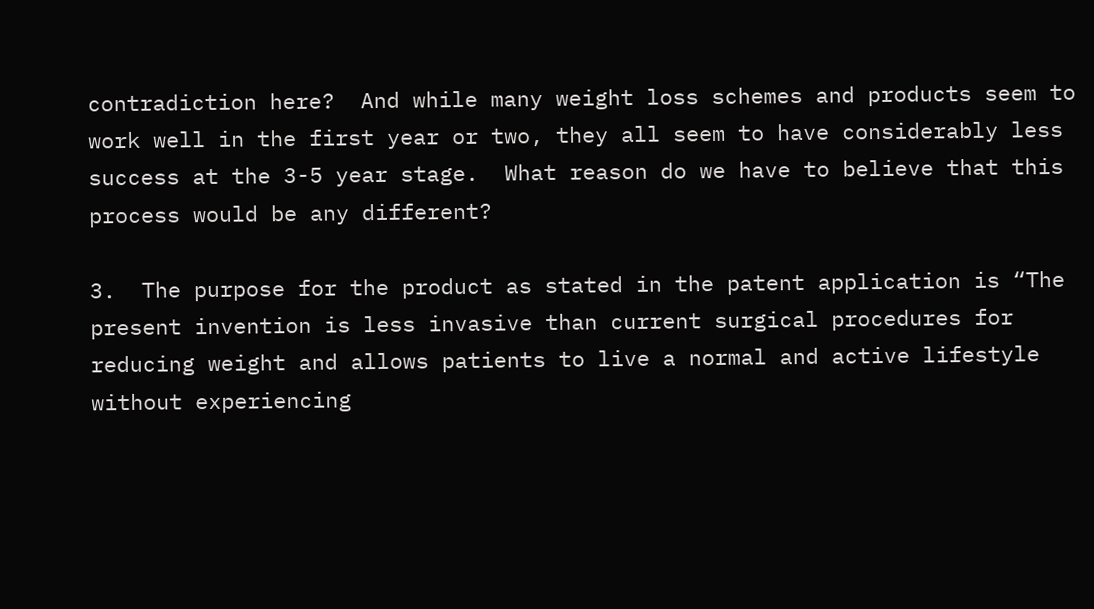contradiction here?  And while many weight loss schemes and products seem to work well in the first year or two, they all seem to have considerably less success at the 3-5 year stage.  What reason do we have to believe that this process would be any different?

3.  The purpose for the product as stated in the patent application is “The present invention is less invasive than current surgical procedures for reducing weight and allows patients to live a normal and active lifestyle without experiencing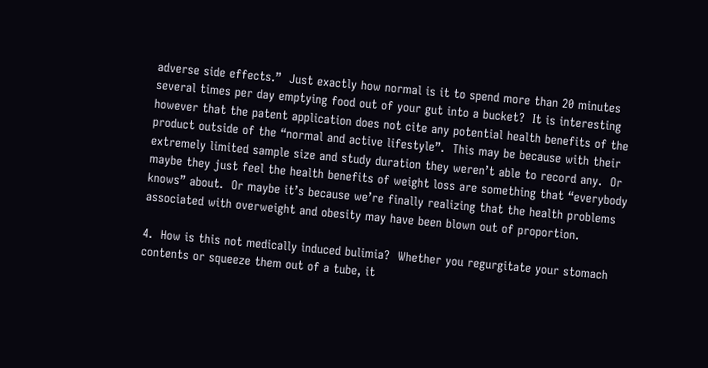adverse side effects.”  Just exactly how normal is it to spend more than 20 minutes several times per day emptying food out of your gut into a bucket?  It is interesting however that the patent application does not cite any potential health benefits of the product outside of the “normal and active lifestyle”.  This may be because with their extremely limited sample size and study duration they weren’t able to record any.  Or maybe they just feel the health benefits of weight loss are something that “everybody knows” about.  Or maybe it’s because we’re finally realizing that the health problems associated with overweight and obesity may have been blown out of proportion.

4.  How is this not medically induced bulimia?  Whether you regurgitate your stomach contents or squeeze them out of a tube, it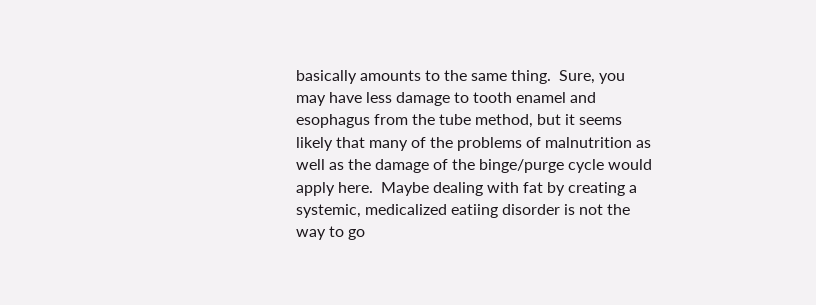basically amounts to the same thing.  Sure, you may have less damage to tooth enamel and esophagus from the tube method, but it seems likely that many of the problems of malnutrition as well as the damage of the binge/purge cycle would apply here.  Maybe dealing with fat by creating a systemic, medicalized eatiing disorder is not the way to go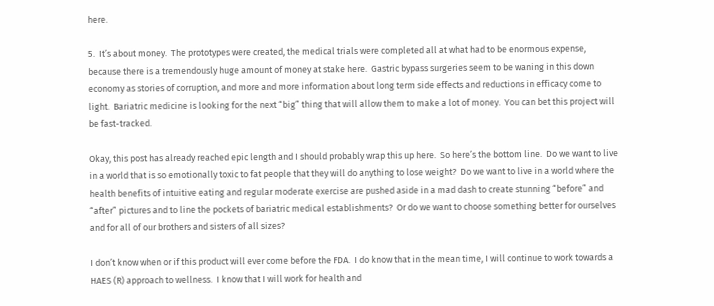here.

5.  It’s about money.  The prototypes were created, the medical trials were completed all at what had to be enormous expense, because there is a tremendously huge amount of money at stake here.  Gastric bypass surgeries seem to be waning in this down economy as stories of corruption, and more and more information about long term side effects and reductions in efficacy come to light.  Bariatric medicine is looking for the next “big” thing that will allow them to make a lot of money.  You can bet this project will be fast-tracked.

Okay, this post has already reached epic length and I should probably wrap this up here.  So here’s the bottom line.  Do we want to live in a world that is so emotionally toxic to fat people that they will do anything to lose weight?  Do we want to live in a world where the health benefits of intuitive eating and regular moderate exercise are pushed aside in a mad dash to create stunning “before” and “after” pictures and to line the pockets of bariatric medical establishments?  Or do we want to choose something better for ourselves and for all of our brothers and sisters of all sizes?

I don’t know when or if this product will ever come before the FDA.  I do know that in the mean time, I will continue to work towards a HAES (R) approach to wellness.  I know that I will work for health and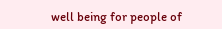well being for people of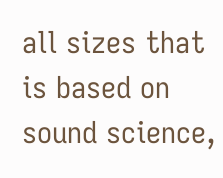all sizes that is based on sound science,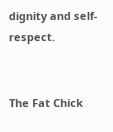dignity and self-respect.


The Fat Chick